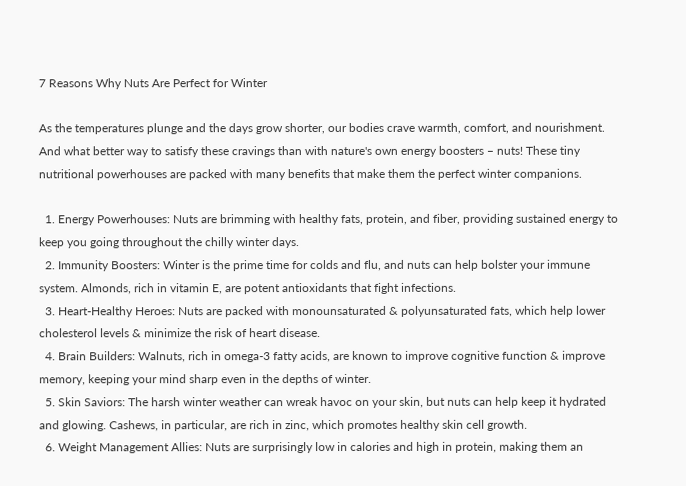7 Reasons Why Nuts Are Perfect for Winter

As the temperatures plunge and the days grow shorter, our bodies crave warmth, comfort, and nourishment. And what better way to satisfy these cravings than with nature's own energy boosters – nuts! These tiny nutritional powerhouses are packed with many benefits that make them the perfect winter companions.

  1. Energy Powerhouses: Nuts are brimming with healthy fats, protein, and fiber, providing sustained energy to keep you going throughout the chilly winter days.
  2. Immunity Boosters: Winter is the prime time for colds and flu, and nuts can help bolster your immune system. Almonds, rich in vitamin E, are potent antioxidants that fight infections.
  3. Heart-Healthy Heroes: Nuts are packed with monounsaturated & polyunsaturated fats, which help lower cholesterol levels & minimize the risk of heart disease.
  4. Brain Builders: Walnuts, rich in omega-3 fatty acids, are known to improve cognitive function & improve memory, keeping your mind sharp even in the depths of winter.
  5. Skin Saviors: The harsh winter weather can wreak havoc on your skin, but nuts can help keep it hydrated and glowing. Cashews, in particular, are rich in zinc, which promotes healthy skin cell growth.
  6. Weight Management Allies: Nuts are surprisingly low in calories and high in protein, making them an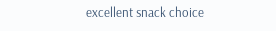excellent snack choice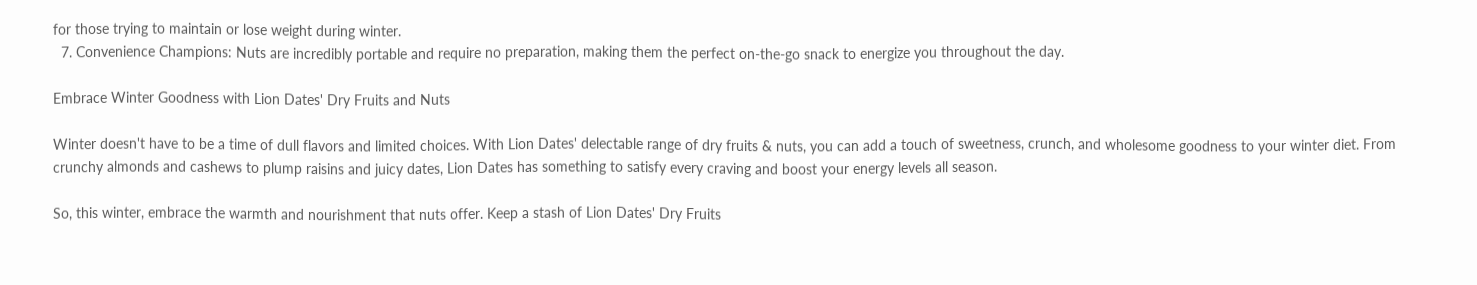for those trying to maintain or lose weight during winter.
  7. Convenience Champions: Nuts are incredibly portable and require no preparation, making them the perfect on-the-go snack to energize you throughout the day.

Embrace Winter Goodness with Lion Dates' Dry Fruits and Nuts

Winter doesn't have to be a time of dull flavors and limited choices. With Lion Dates' delectable range of dry fruits & nuts, you can add a touch of sweetness, crunch, and wholesome goodness to your winter diet. From crunchy almonds and cashews to plump raisins and juicy dates, Lion Dates has something to satisfy every craving and boost your energy levels all season.

So, this winter, embrace the warmth and nourishment that nuts offer. Keep a stash of Lion Dates' Dry Fruits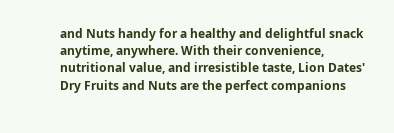and Nuts handy for a healthy and delightful snack anytime, anywhere. With their convenience, nutritional value, and irresistible taste, Lion Dates' Dry Fruits and Nuts are the perfect companions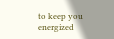to keep you energized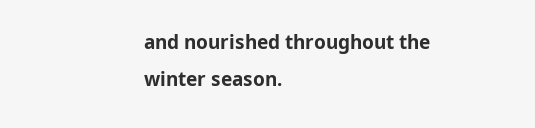and nourished throughout the winter season.